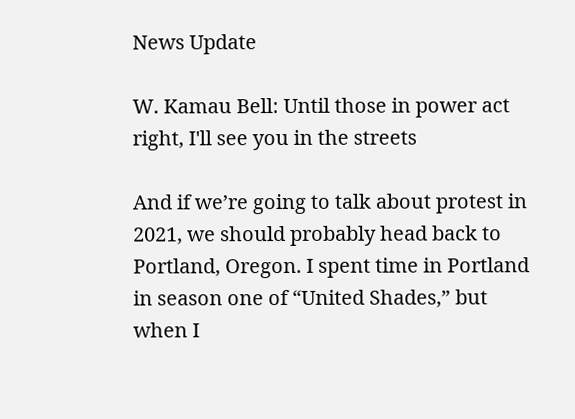News Update

W. Kamau Bell: Until those in power act right, I'll see you in the streets

And if we’re going to talk about protest in 2021, we should probably head back to Portland, Oregon. I spent time in Portland in season one of “United Shades,” but when I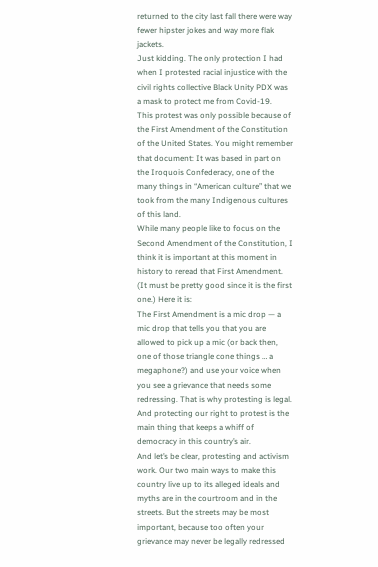returned to the city last fall there were way fewer hipster jokes and way more flak jackets.
Just kidding. The only protection I had when I protested racial injustice with the civil rights collective Black Unity PDX was a mask to protect me from Covid-19.
This protest was only possible because of the First Amendment of the Constitution of the United States. You might remember that document: It was based in part on the Iroquois Confederacy, one of the many things in “American culture” that we took from the many Indigenous cultures of this land.
While many people like to focus on the Second Amendment of the Constitution, I think it is important at this moment in history to reread that First Amendment. (It must be pretty good since it is the first one.) Here it is:
The First Amendment is a mic drop — a mic drop that tells you that you are allowed to pick up a mic (or back then, one of those triangle cone things … a megaphone?) and use your voice when you see a grievance that needs some redressing. That is why protesting is legal. And protecting our right to protest is the main thing that keeps a whiff of democracy in this country’s air.
And let’s be clear, protesting and activism work. Our two main ways to make this country live up to its alleged ideals and myths are in the courtroom and in the streets. But the streets may be most important, because too often your grievance may never be legally redressed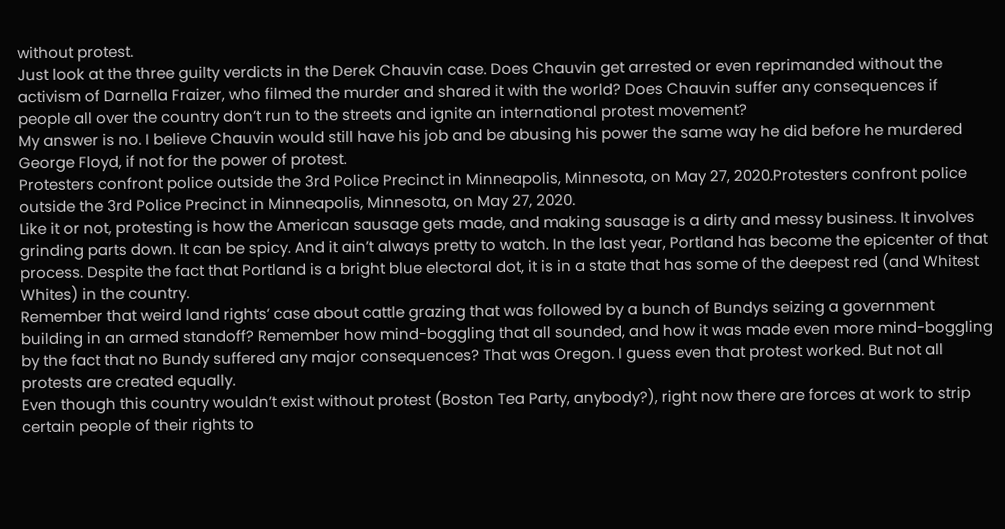without protest.
Just look at the three guilty verdicts in the Derek Chauvin case. Does Chauvin get arrested or even reprimanded without the activism of Darnella Fraizer, who filmed the murder and shared it with the world? Does Chauvin suffer any consequences if people all over the country don’t run to the streets and ignite an international protest movement?
My answer is no. I believe Chauvin would still have his job and be abusing his power the same way he did before he murdered George Floyd, if not for the power of protest.
Protesters confront police outside the 3rd Police Precinct in Minneapolis, Minnesota, on May 27, 2020.Protesters confront police outside the 3rd Police Precinct in Minneapolis, Minnesota, on May 27, 2020.
Like it or not, protesting is how the American sausage gets made, and making sausage is a dirty and messy business. It involves grinding parts down. It can be spicy. And it ain’t always pretty to watch. In the last year, Portland has become the epicenter of that process. Despite the fact that Portland is a bright blue electoral dot, it is in a state that has some of the deepest red (and Whitest Whites) in the country.
Remember that weird land rights’ case about cattle grazing that was followed by a bunch of Bundys seizing a government building in an armed standoff? Remember how mind-boggling that all sounded, and how it was made even more mind-boggling by the fact that no Bundy suffered any major consequences? That was Oregon. I guess even that protest worked. But not all protests are created equally.
Even though this country wouldn’t exist without protest (Boston Tea Party, anybody?), right now there are forces at work to strip certain people of their rights to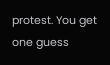protest. You get one guess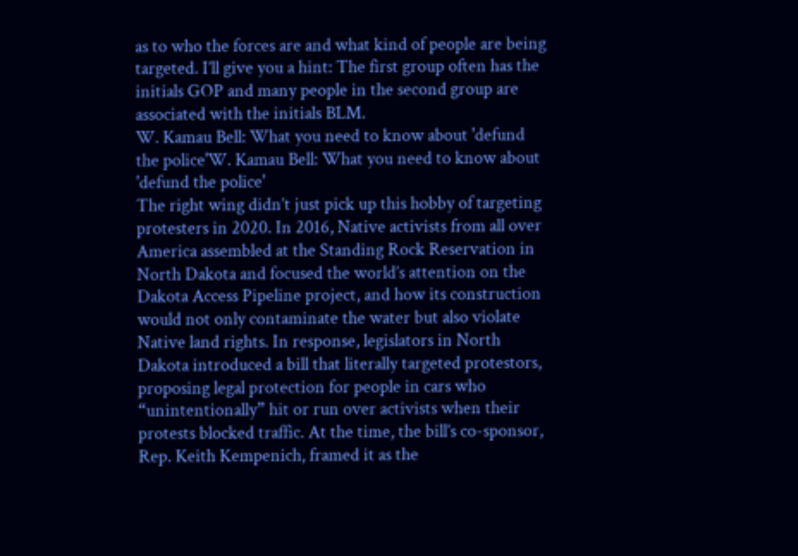as to who the forces are and what kind of people are being targeted. I’ll give you a hint: The first group often has the initials GOP and many people in the second group are associated with the initials BLM.
W. Kamau Bell: What you need to know about 'defund the police'W. Kamau Bell: What you need to know about 'defund the police'
The right wing didn’t just pick up this hobby of targeting protesters in 2020. In 2016, Native activists from all over America assembled at the Standing Rock Reservation in North Dakota and focused the world’s attention on the Dakota Access Pipeline project, and how its construction would not only contaminate the water but also violate Native land rights. In response, legislators in North Dakota introduced a bill that literally targeted protestors, proposing legal protection for people in cars who “unintentionally” hit or run over activists when their protests blocked traffic. At the time, the bill’s co-sponsor, Rep. Keith Kempenich, framed it as the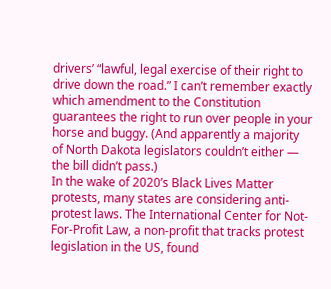drivers’ “lawful, legal exercise of their right to drive down the road.” I can’t remember exactly which amendment to the Constitution guarantees the right to run over people in your horse and buggy. (And apparently a majority of North Dakota legislators couldn’t either — the bill didn’t pass.)
In the wake of 2020’s Black Lives Matter protests, many states are considering anti-protest laws. The International Center for Not-For-Profit Law, a non-profit that tracks protest legislation in the US, found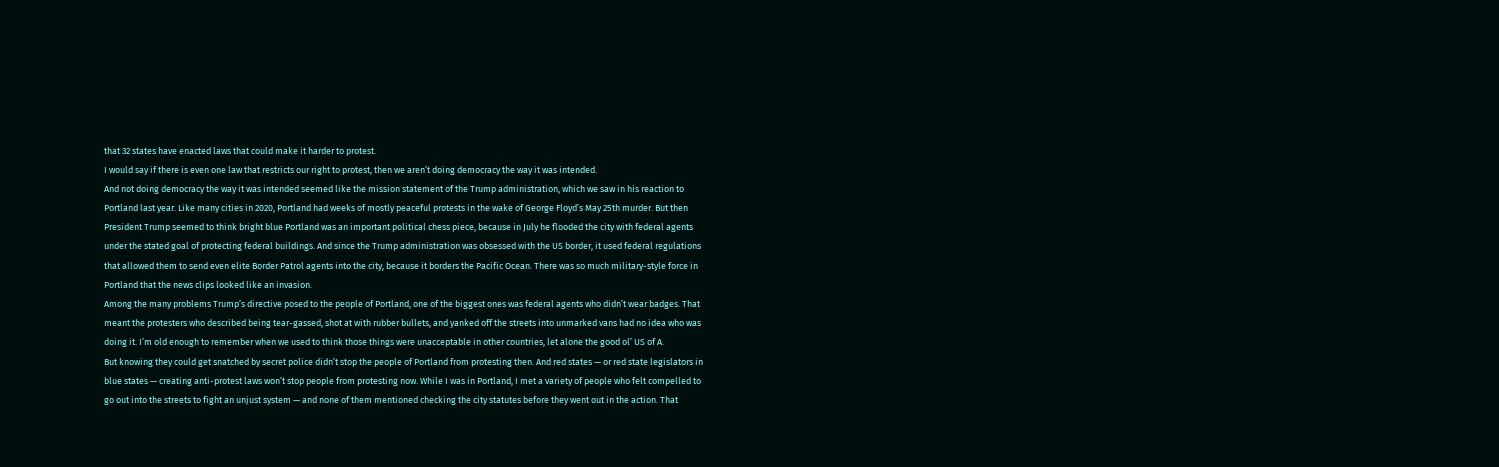that 32 states have enacted laws that could make it harder to protest.
I would say if there is even one law that restricts our right to protest, then we aren’t doing democracy the way it was intended.
And not doing democracy the way it was intended seemed like the mission statement of the Trump administration, which we saw in his reaction to Portland last year. Like many cities in 2020, Portland had weeks of mostly peaceful protests in the wake of George Floyd’s May 25th murder. But then President Trump seemed to think bright blue Portland was an important political chess piece, because in July he flooded the city with federal agents under the stated goal of protecting federal buildings. And since the Trump administration was obsessed with the US border, it used federal regulations that allowed them to send even elite Border Patrol agents into the city, because it borders the Pacific Ocean. There was so much military-style force in Portland that the news clips looked like an invasion.
Among the many problems Trump’s directive posed to the people of Portland, one of the biggest ones was federal agents who didn’t wear badges. That meant the protesters who described being tear-gassed, shot at with rubber bullets, and yanked off the streets into unmarked vans had no idea who was doing it. I’m old enough to remember when we used to think those things were unacceptable in other countries, let alone the good ol’ US of A.
But knowing they could get snatched by secret police didn’t stop the people of Portland from protesting then. And red states — or red state legislators in blue states — creating anti-protest laws won’t stop people from protesting now. While I was in Portland, I met a variety of people who felt compelled to go out into the streets to fight an unjust system — and none of them mentioned checking the city statutes before they went out in the action. That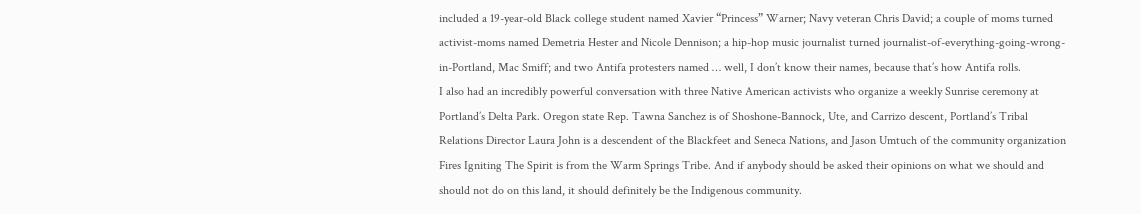included a 19-year-old Black college student named Xavier “Princess” Warner; Navy veteran Chris David; a couple of moms turned activist-moms named Demetria Hester and Nicole Dennison; a hip-hop music journalist turned journalist-of-everything-going-wrong-in-Portland, Mac Smiff; and two Antifa protesters named … well, I don’t know their names, because that’s how Antifa rolls.
I also had an incredibly powerful conversation with three Native American activists who organize a weekly Sunrise ceremony at Portland’s Delta Park. Oregon state Rep. Tawna Sanchez is of Shoshone-Bannock, Ute, and Carrizo descent, Portland’s Tribal Relations Director Laura John is a descendent of the Blackfeet and Seneca Nations, and Jason Umtuch of the community organization Fires Igniting The Spirit is from the Warm Springs Tribe. And if anybody should be asked their opinions on what we should and should not do on this land, it should definitely be the Indigenous community.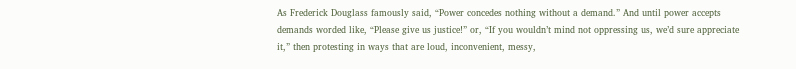As Frederick Douglass famously said, “Power concedes nothing without a demand.” And until power accepts demands worded like, “Please give us justice!” or, “If you wouldn’t mind not oppressing us, we’d sure appreciate it,” then protesting in ways that are loud, inconvenient, messy,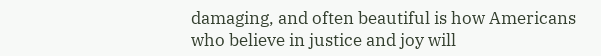damaging, and often beautiful is how Americans who believe in justice and joy will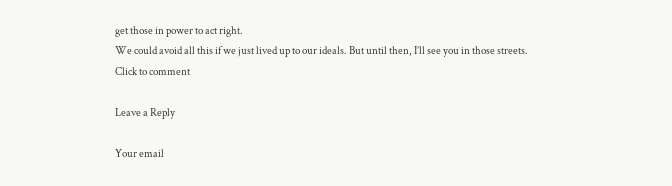get those in power to act right.
We could avoid all this if we just lived up to our ideals. But until then, I’ll see you in those streets.
Click to comment

Leave a Reply

Your email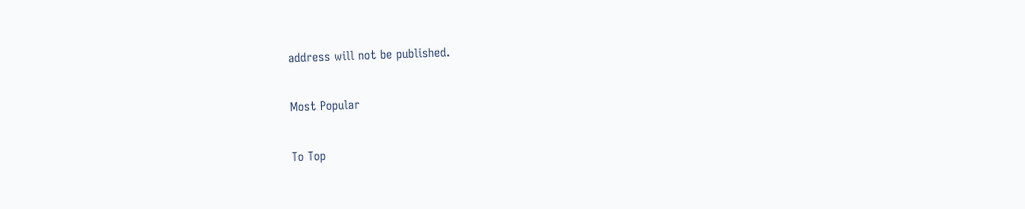address will not be published.

Most Popular

To Top